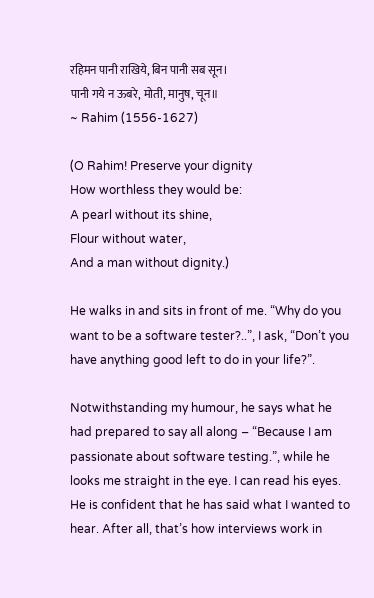रहिमन पानी राखिये, बिन पानी सब सून।
पानी गये न ऊबरे, मोती, मानुष, चून॥
~ Rahim (1556-1627)

(O Rahim! Preserve your dignity
How worthless they would be:
A pearl without its shine,
Flour without water,
And a man without dignity.)

He walks in and sits in front of me. “Why do you want to be a software tester?..”, I ask, “Don’t you have anything good left to do in your life?”.

Notwithstanding my humour, he says what he had prepared to say all along – “Because I am passionate about software testing.”, while he looks me straight in the eye. I can read his eyes. He is confident that he has said what I wanted to hear. After all, that’s how interviews work in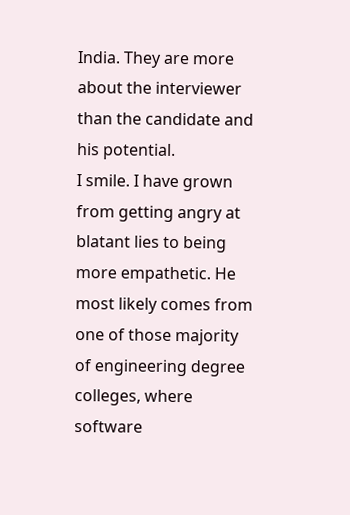India. They are more about the interviewer than the candidate and his potential.
I smile. I have grown from getting angry at blatant lies to being more empathetic. He most likely comes from one of those majority of engineering degree colleges, where software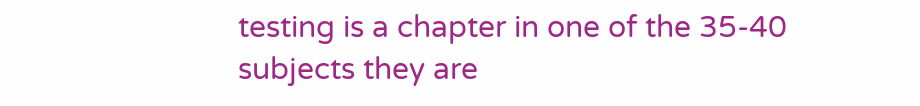testing is a chapter in one of the 35-40 subjects they are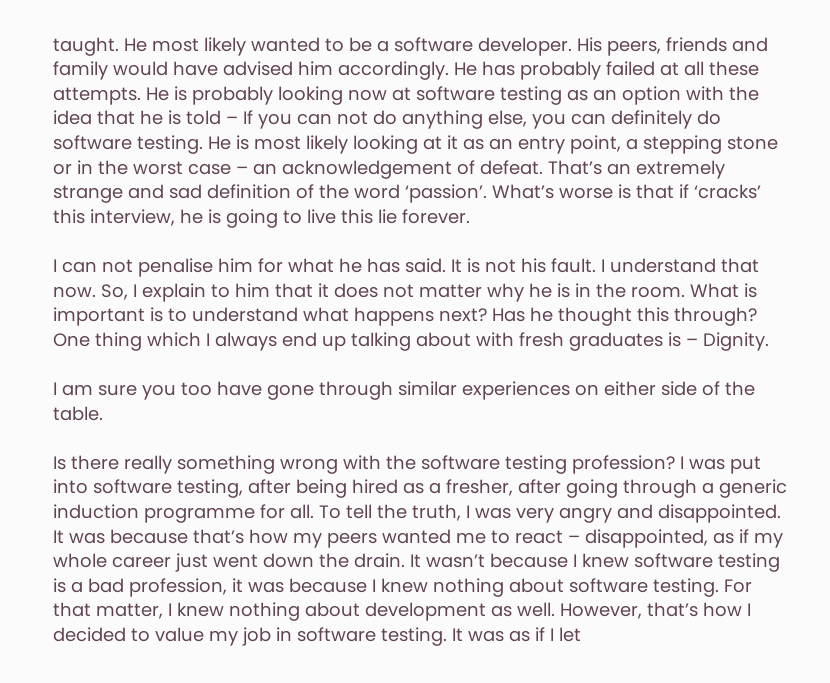taught. He most likely wanted to be a software developer. His peers, friends and family would have advised him accordingly. He has probably failed at all these attempts. He is probably looking now at software testing as an option with the idea that he is told – If you can not do anything else, you can definitely do software testing. He is most likely looking at it as an entry point, a stepping stone or in the worst case – an acknowledgement of defeat. That’s an extremely strange and sad definition of the word ‘passion’. What’s worse is that if ‘cracks’ this interview, he is going to live this lie forever.

I can not penalise him for what he has said. It is not his fault. I understand that now. So, I explain to him that it does not matter why he is in the room. What is important is to understand what happens next? Has he thought this through? One thing which I always end up talking about with fresh graduates is – Dignity.

I am sure you too have gone through similar experiences on either side of the table.

Is there really something wrong with the software testing profession? I was put into software testing, after being hired as a fresher, after going through a generic induction programme for all. To tell the truth, I was very angry and disappointed. It was because that’s how my peers wanted me to react – disappointed, as if my whole career just went down the drain. It wasn’t because I knew software testing is a bad profession, it was because I knew nothing about software testing. For that matter, I knew nothing about development as well. However, that’s how I decided to value my job in software testing. It was as if I let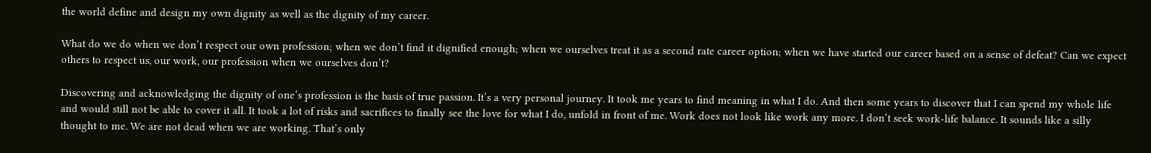the world define and design my own dignity as well as the dignity of my career.

What do we do when we don’t respect our own profession; when we don’t find it dignified enough; when we ourselves treat it as a second rate career option; when we have started our career based on a sense of defeat? Can we expect others to respect us, our work, our profession when we ourselves don’t?

Discovering and acknowledging the dignity of one’s profession is the basis of true passion. It’s a very personal journey. It took me years to find meaning in what I do. And then some years to discover that I can spend my whole life and would still not be able to cover it all. It took a lot of risks and sacrifices to finally see the love for what I do, unfold in front of me. Work does not look like work any more. I don’t seek work-life balance. It sounds like a silly thought to me. We are not dead when we are working. That’s only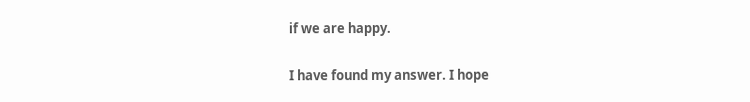if we are happy.

I have found my answer. I hope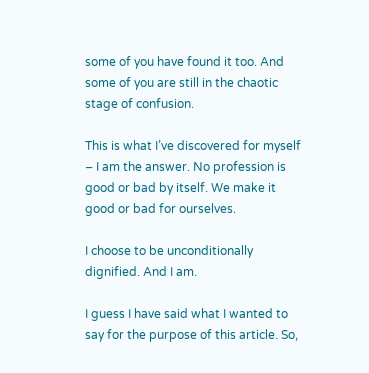some of you have found it too. And some of you are still in the chaotic stage of confusion.

This is what I’ve discovered for myself – I am the answer. No profession is good or bad by itself. We make it good or bad for ourselves.

I choose to be unconditionally dignified. And I am.

I guess I have said what I wanted to say for the purpose of this article. So,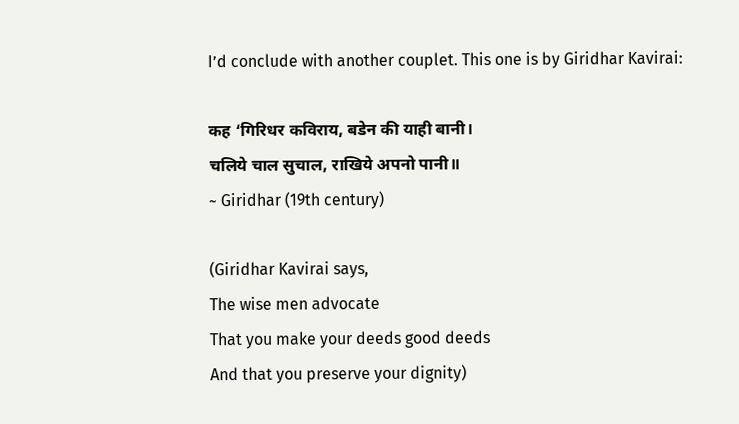I’d conclude with another couplet. This one is by Giridhar Kavirai:

कह ‘गिरिधर कविराय, बडेन की याही बानी।
चलिये चाल सुचाल, राखिये अपनो पानी॥
~ Giridhar (19th century)

(Giridhar Kavirai says,
The wise men advocate
That you make your deeds good deeds
And that you preserve your dignity)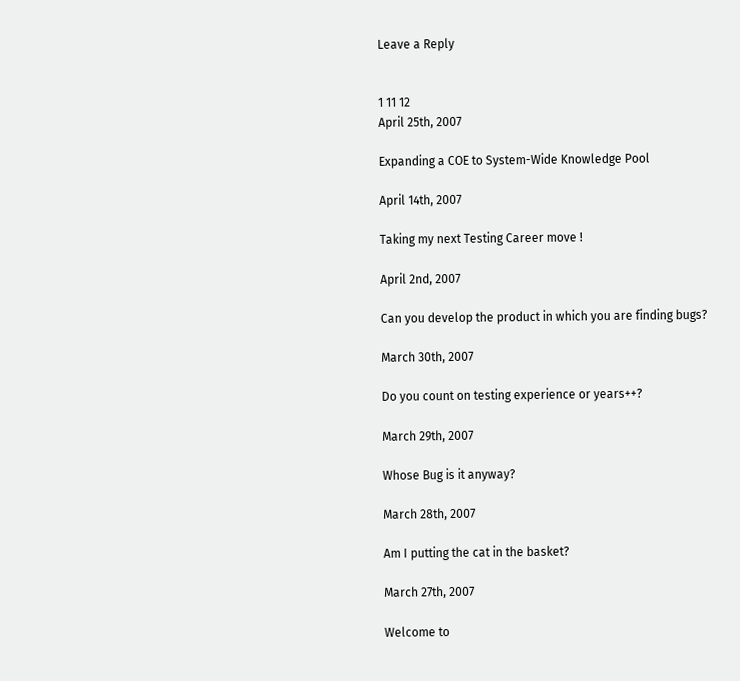Leave a Reply


1 11 12
April 25th, 2007

Expanding a COE to System-Wide Knowledge Pool

April 14th, 2007

Taking my next Testing Career move !

April 2nd, 2007

Can you develop the product in which you are finding bugs?

March 30th, 2007

Do you count on testing experience or years++?

March 29th, 2007

Whose Bug is it anyway?

March 28th, 2007

Am I putting the cat in the basket?

March 27th, 2007

Welcome to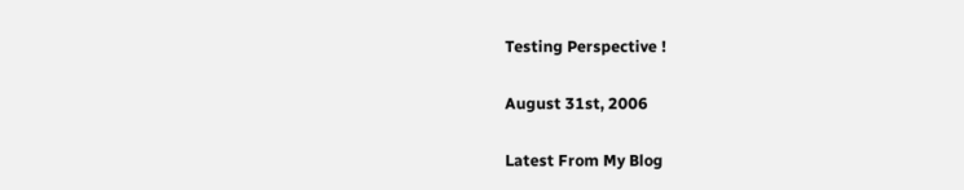Testing Perspective !

August 31st, 2006

Latest From My Blog